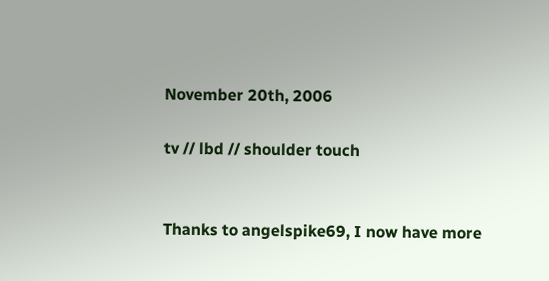November 20th, 2006

tv // lbd // shoulder touch


Thanks to angelspike69, I now have more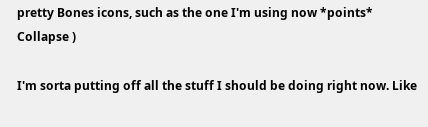pretty Bones icons, such as the one I'm using now *points* Collapse )

I'm sorta putting off all the stuff I should be doing right now. Like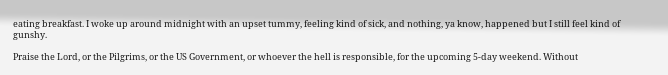eating breakfast. I woke up around midnight with an upset tummy, feeling kind of sick, and nothing, ya know, happened but I still feel kind of gunshy.

Praise the Lord, or the Pilgrims, or the US Government, or whoever the hell is responsible, for the upcoming 5-day weekend. Without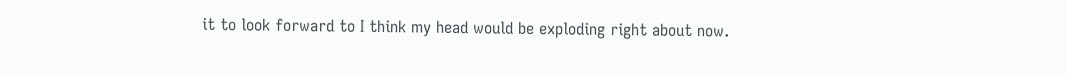it to look forward to I think my head would be exploding right about now.